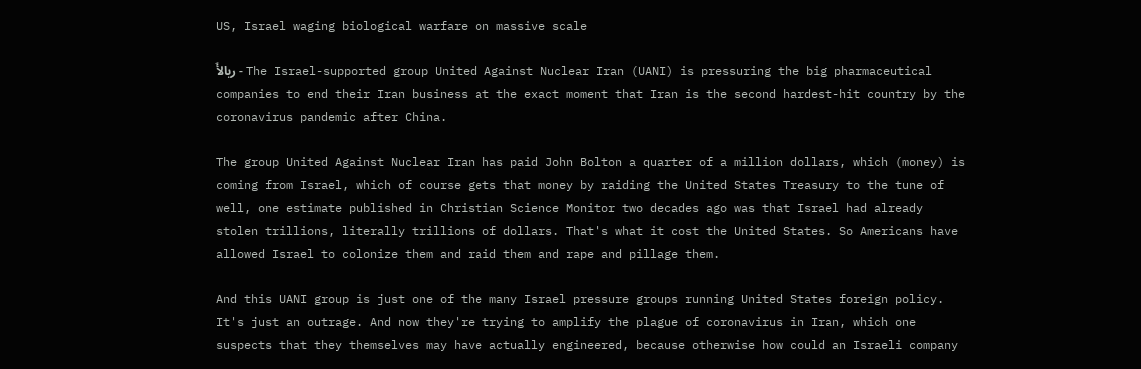US, Israel waging biological warfare on massive scale

ريالأَ - The Israel-supported group United Against Nuclear Iran (UANI) is pressuring the big pharmaceutical companies to end their Iran business at the exact moment that Iran is the second hardest-hit country by the coronavirus pandemic after China.

The group United Against Nuclear Iran has paid John Bolton a quarter of a million dollars, which (money) is coming from Israel, which of course gets that money by raiding the United States Treasury to the tune of well, one estimate published in Christian Science Monitor two decades ago was that Israel had already stolen trillions, literally trillions of dollars. That's what it cost the United States. So Americans have allowed Israel to colonize them and raid them and rape and pillage them.

And this UANI group is just one of the many Israel pressure groups running United States foreign policy. It's just an outrage. And now they're trying to amplify the plague of coronavirus in Iran, which one suspects that they themselves may have actually engineered, because otherwise how could an Israeli company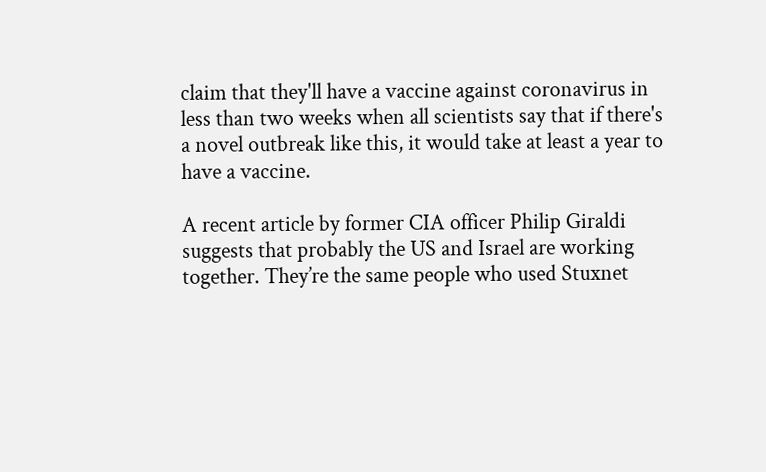claim that they'll have a vaccine against coronavirus in less than two weeks when all scientists say that if there's a novel outbreak like this, it would take at least a year to have a vaccine.

A recent article by former CIA officer Philip Giraldi suggests that probably the US and Israel are working together. They’re the same people who used Stuxnet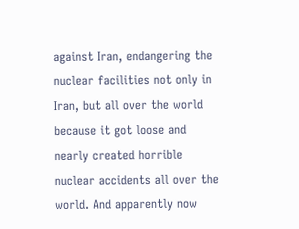against Iran, endangering the nuclear facilities not only in Iran, but all over the world because it got loose and nearly created horrible nuclear accidents all over the world. And apparently now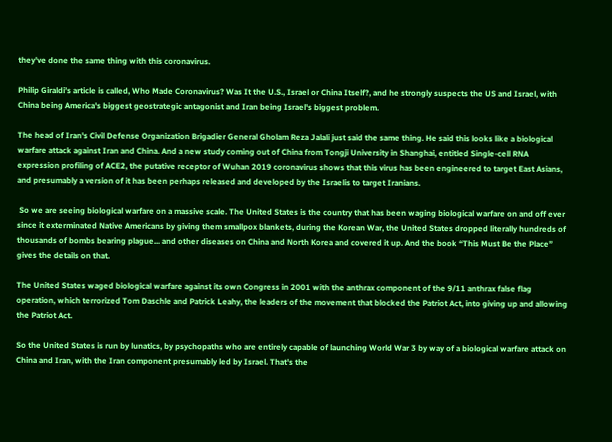they've done the same thing with this coronavirus.

Philip Giraldi’s article is called, Who Made Coronavirus? Was It the U.S., Israel or China Itself?, and he strongly suspects the US and Israel, with China being America's biggest geostrategic antagonist and Iran being Israel's biggest problem.

The head of Iran's Civil Defense Organization Brigadier General Gholam Reza Jalali just said the same thing. He said this looks like a biological warfare attack against Iran and China. And a new study coming out of China from Tongji University in Shanghai, entitled Single-cell RNA expression profiling of ACE2, the putative receptor of Wuhan 2019 coronavirus shows that this virus has been engineered to target East Asians, and presumably a version of it has been perhaps released and developed by the Israelis to target Iranians.

 So we are seeing biological warfare on a massive scale. The United States is the country that has been waging biological warfare on and off ever since it exterminated Native Americans by giving them smallpox blankets, during the Korean War, the United States dropped literally hundreds of thousands of bombs bearing plague... and other diseases on China and North Korea and covered it up. And the book “This Must Be the Place” gives the details on that.

The United States waged biological warfare against its own Congress in 2001 with the anthrax component of the 9/11 anthrax false flag operation, which terrorized Tom Daschle and Patrick Leahy, the leaders of the movement that blocked the Patriot Act, into giving up and allowing the Patriot Act.

So the United States is run by lunatics, by psychopaths who are entirely capable of launching World War 3 by way of a biological warfare attack on China and Iran, with the Iran component presumably led by Israel. That's the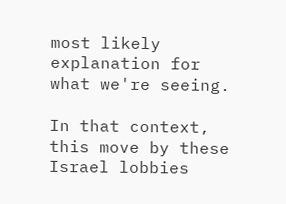most likely explanation for what we're seeing.

In that context, this move by these Israel lobbies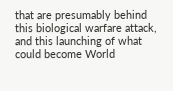that are presumably behind this biological warfare attack, and this launching of what could become World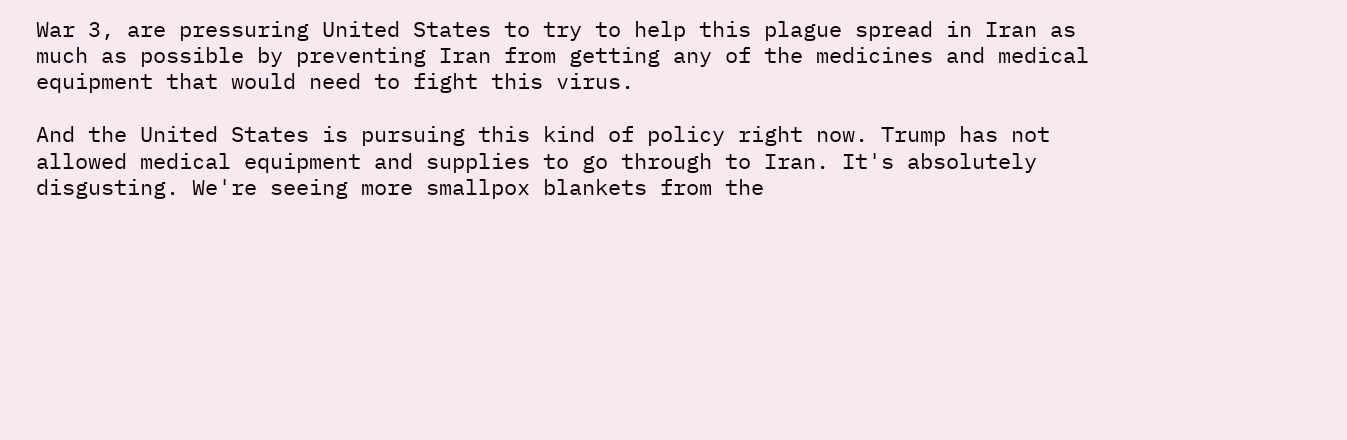War 3, are pressuring United States to try to help this plague spread in Iran as much as possible by preventing Iran from getting any of the medicines and medical equipment that would need to fight this virus.

And the United States is pursuing this kind of policy right now. Trump has not allowed medical equipment and supplies to go through to Iran. It's absolutely disgusting. We're seeing more smallpox blankets from the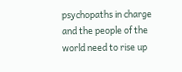psychopaths in charge and the people of the world need to rise up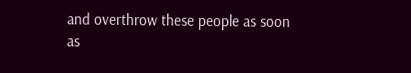and overthrow these people as soon as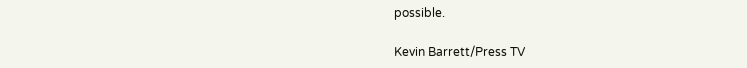possible.

Kevin Barrett/Press TV